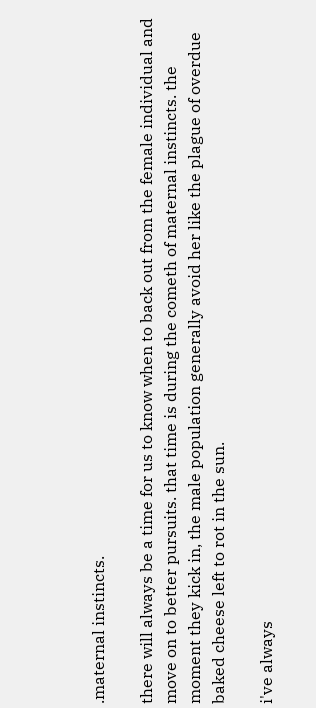.maternal instincts.

there will always be a time for us to know when to back out from the female individual and move on to better pursuits. that time is during the cometh of maternal instincts. the moment they kick in, the male population generally avoid her like the plague of overdue baked cheese left to rot in the sun.

i've always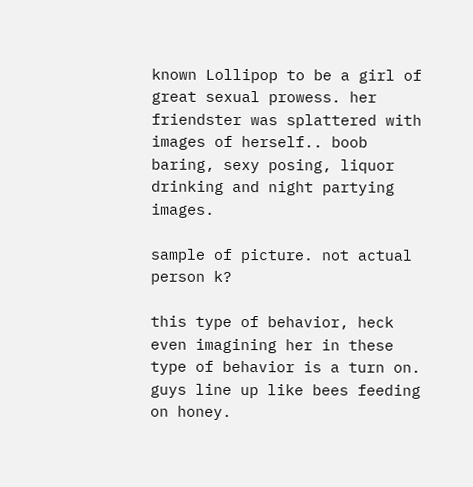known Lollipop to be a girl of great sexual prowess. her friendster was splattered with images of herself.. boob baring, sexy posing, liquor drinking and night partying images.

sample of picture. not actual person k?

this type of behavior, heck even imagining her in these type of behavior is a turn on. guys line up like bees feeding on honey.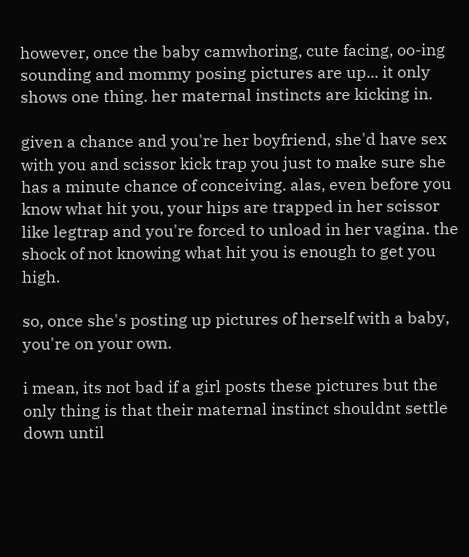however, once the baby camwhoring, cute facing, oo-ing sounding and mommy posing pictures are up... it only shows one thing. her maternal instincts are kicking in.

given a chance and you're her boyfriend, she'd have sex with you and scissor kick trap you just to make sure she has a minute chance of conceiving. alas, even before you know what hit you, your hips are trapped in her scissor like legtrap and you're forced to unload in her vagina. the shock of not knowing what hit you is enough to get you high.

so, once she's posting up pictures of herself with a baby, you're on your own.

i mean, its not bad if a girl posts these pictures but the only thing is that their maternal instinct shouldnt settle down until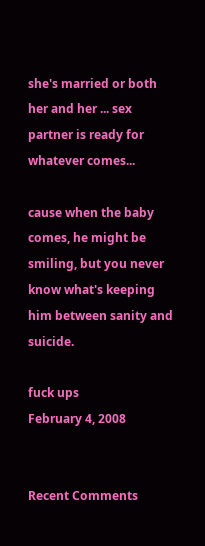she's married or both her and her ... sex partner is ready for whatever comes...

cause when the baby comes, he might be smiling, but you never know what's keeping him between sanity and suicide.

fuck ups
February 4, 2008


Recent Comments